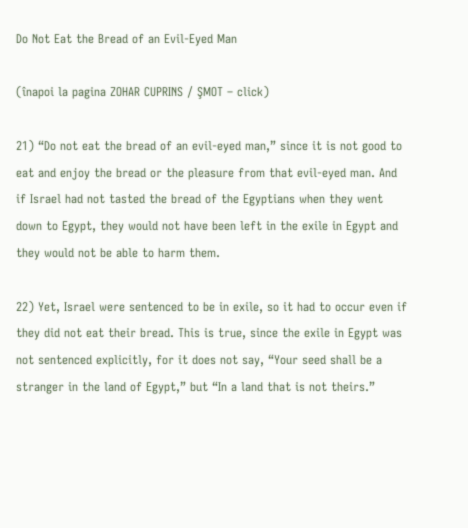Do Not Eat the Bread of an Evil-Eyed Man

(înapoi la pagina ZOHAR CUPRINS / ŞMOT – click)

21) “Do not eat the bread of an evil-eyed man,” since it is not good to eat and enjoy the bread or the pleasure from that evil-eyed man. And if Israel had not tasted the bread of the Egyptians when they went down to Egypt, they would not have been left in the exile in Egypt and they would not be able to harm them.

22) Yet, Israel were sentenced to be in exile, so it had to occur even if they did not eat their bread. This is true, since the exile in Egypt was not sentenced explicitly, for it does not say, “Your seed shall be a stranger in the land of Egypt,” but “In a land that is not theirs.”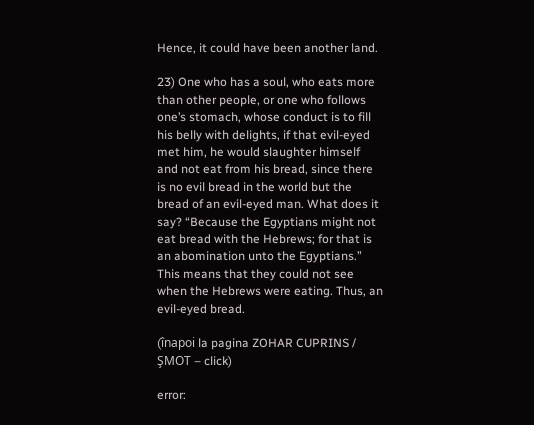Hence, it could have been another land.

23) One who has a soul, who eats more than other people, or one who follows one’s stomach, whose conduct is to fill his belly with delights, if that evil-eyed met him, he would slaughter himself and not eat from his bread, since there is no evil bread in the world but the bread of an evil-eyed man. What does it say? “Because the Egyptians might not eat bread with the Hebrews; for that is an abomination unto the Egyptians.” This means that they could not see when the Hebrews were eating. Thus, an evil-eyed bread.

(înapoi la pagina ZOHAR CUPRINS / ŞMOT – click)

error: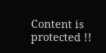Content is protected !!